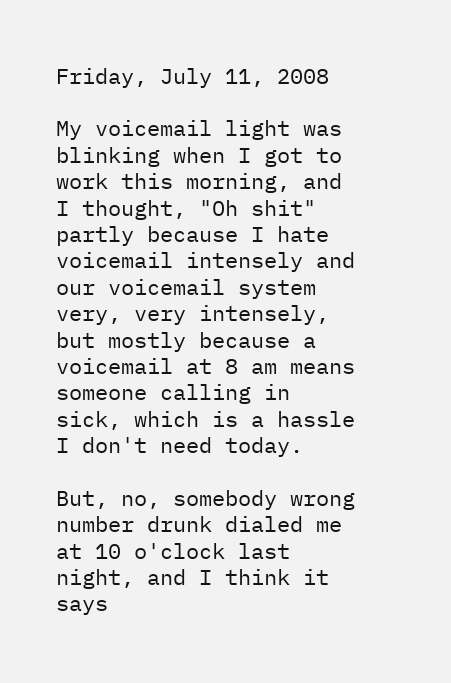Friday, July 11, 2008

My voicemail light was blinking when I got to work this morning, and I thought, "Oh shit" partly because I hate voicemail intensely and our voicemail system very, very intensely, but mostly because a voicemail at 8 am means someone calling in sick, which is a hassle I don't need today.

But, no, somebody wrong number drunk dialed me at 10 o'clock last night, and I think it says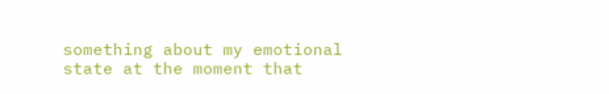something about my emotional state at the moment that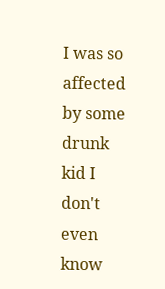I was so affected by some drunk kid I don't even know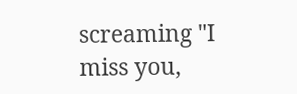screaming "I miss you,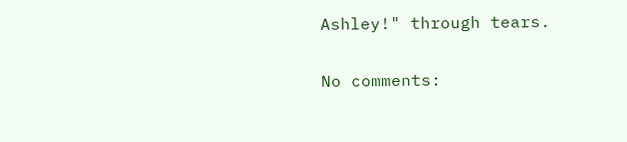Ashley!" through tears.

No comments: